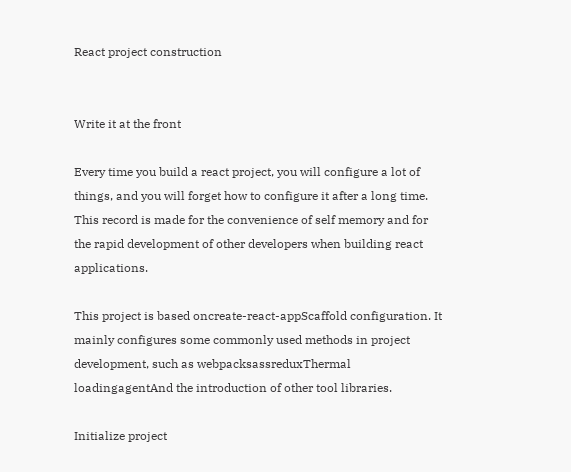React project construction


Write it at the front

Every time you build a react project, you will configure a lot of things, and you will forget how to configure it after a long time. This record is made for the convenience of self memory and for the rapid development of other developers when building react applications.

This project is based oncreate-react-appScaffold configuration. It mainly configures some commonly used methods in project development, such as webpacksassreduxThermal loadingagentAnd the introduction of other tool libraries.

Initialize project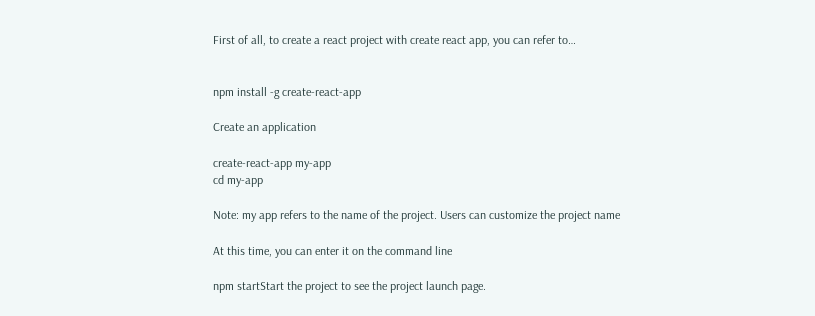First of all, to create a react project with create react app, you can refer to…


npm install -g create-react-app

Create an application

create-react-app my-app
cd my-app

Note: my app refers to the name of the project. Users can customize the project name

At this time, you can enter it on the command line

npm startStart the project to see the project launch page.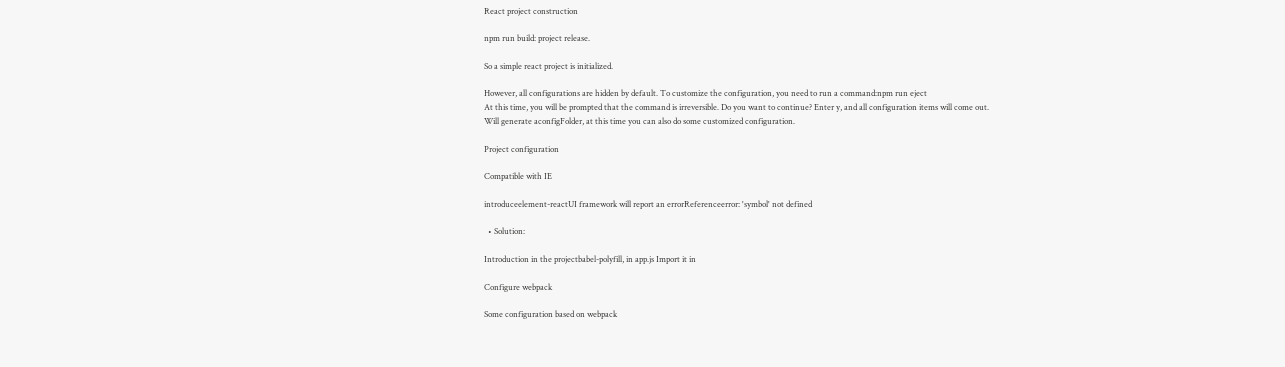React project construction

npm run build: project release.

So a simple react project is initialized.

However, all configurations are hidden by default. To customize the configuration, you need to run a command:npm run eject
At this time, you will be prompted that the command is irreversible. Do you want to continue? Enter y, and all configuration items will come out. Will generate aconfigFolder, at this time you can also do some customized configuration.

Project configuration

Compatible with IE

introduceelement-reactUI framework will report an errorReferenceerror: 'symbol' not defined

  • Solution:

Introduction in the projectbabel-polyfill, in app.js Import it in

Configure webpack

Some configuration based on webpack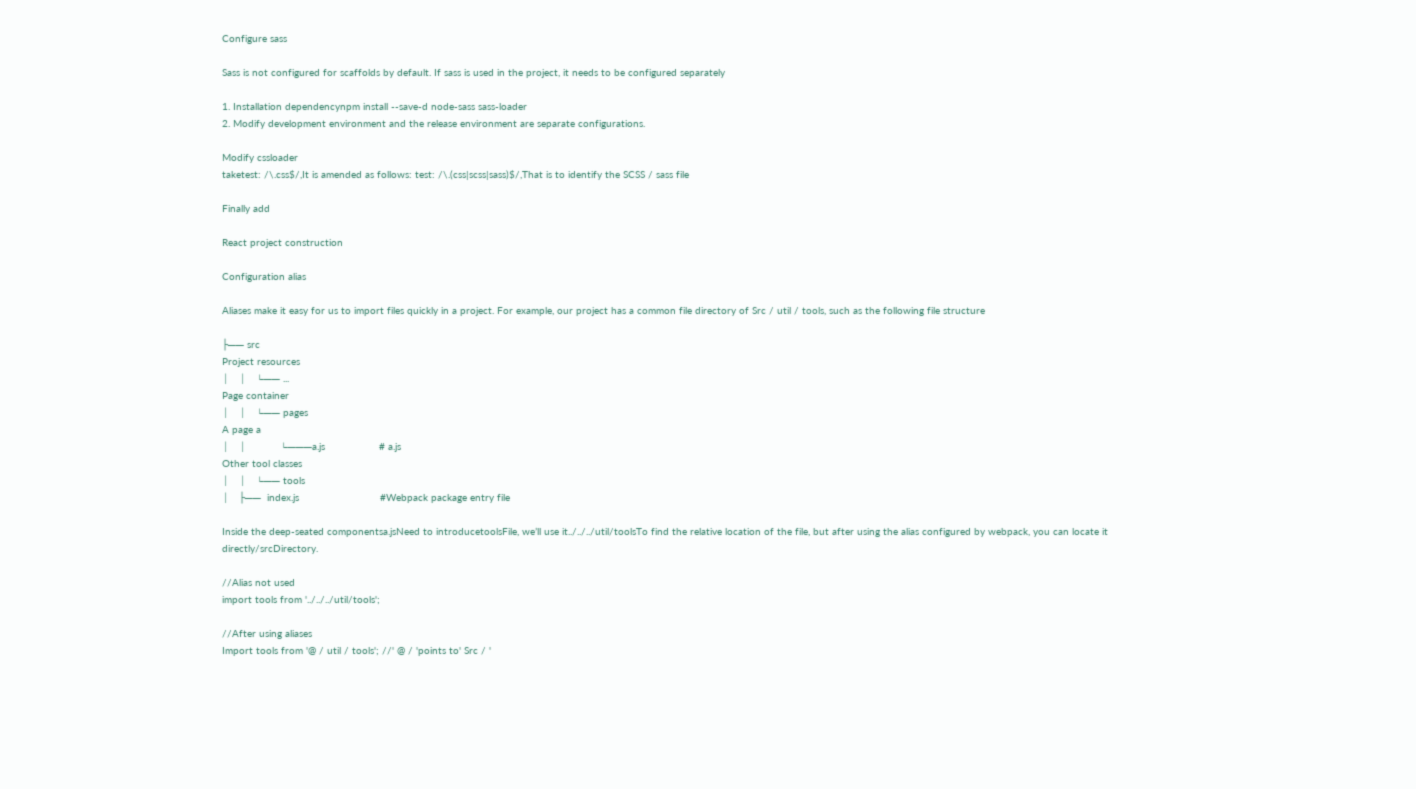Configure sass

Sass is not configured for scaffolds by default. If sass is used in the project, it needs to be configured separately

1. Installation dependencynpm install --save-d node-sass sass-loader
2. Modify development environment and the release environment are separate configurations.

Modify cssloader
taketest: /\.css$/,It is amended as follows: test: /\.(css|scss|sass)$/,That is to identify the SCSS / sass file

Finally add

React project construction

Configuration alias

Aliases make it easy for us to import files quickly in a project. For example, our project has a common file directory of Src / util / tools, such as the following file structure

├── src
Project resources
│   │   └── ...
Page container
│   │   └── pages
A page a
│   │           └───a.js                  # a.js
Other tool classes
│   │   └── tools
│   ├──  index.js                           #Webpack package entry file

Inside the deep-seated componentsa.jsNeed to introducetoolsFile, we’ll use it../../../util/toolsTo find the relative location of the file, but after using the alias configured by webpack, you can locate it directly/srcDirectory.

//Alias not used
import tools from '../../../util/tools';

//After using aliases
Import tools from '@ / util / tools'; //' @ / 'points to' Src / '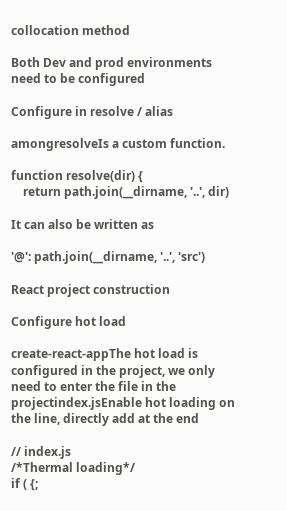collocation method

Both Dev and prod environments need to be configured

Configure in resolve / alias

amongresolveIs a custom function.

function resolve(dir) {
    return path.join(__dirname, '..', dir)

It can also be written as

'@': path.join(__dirname, '..', 'src')

React project construction

Configure hot load

create-react-appThe hot load is configured in the project, we only need to enter the file in the projectindex.jsEnable hot loading on the line, directly add at the end

// index.js
/*Thermal loading*/
if ( {;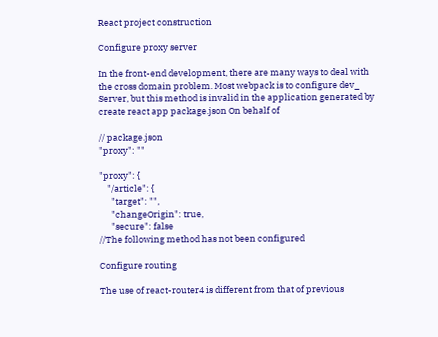React project construction

Configure proxy server

In the front-end development, there are many ways to deal with the cross domain problem. Most webpack is to configure dev_ Server, but this method is invalid in the application generated by create react app package.json On behalf of

// package.json
"proxy": ""

"proxy": {
    "/article": {
      "target": "",
      "changeOrigin": true,
      "secure": false
//The following method has not been configured

Configure routing

The use of react-router4 is different from that of previous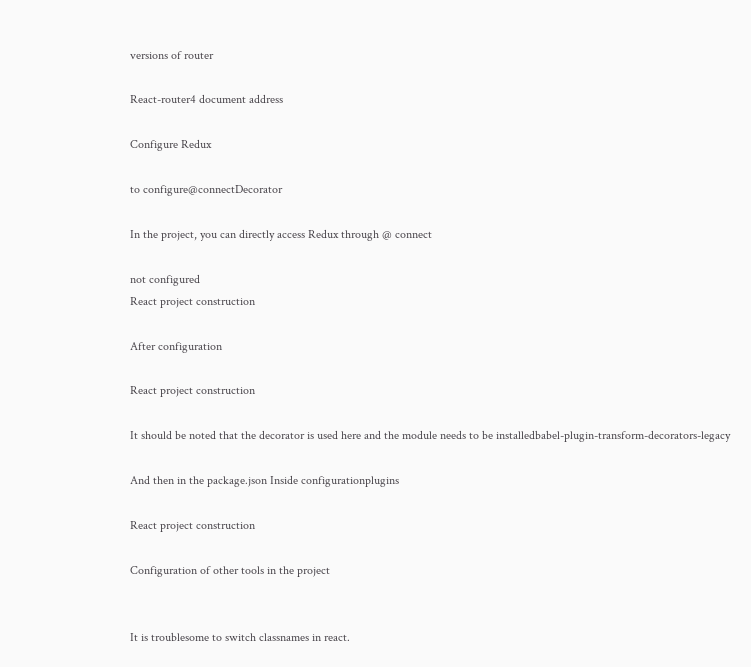versions of router

React-router4 document address

Configure Redux

to configure@connectDecorator

In the project, you can directly access Redux through @ connect

not configured
React project construction

After configuration

React project construction

It should be noted that the decorator is used here and the module needs to be installedbabel-plugin-transform-decorators-legacy

And then in the package.json Inside configurationplugins

React project construction

Configuration of other tools in the project


It is troublesome to switch classnames in react.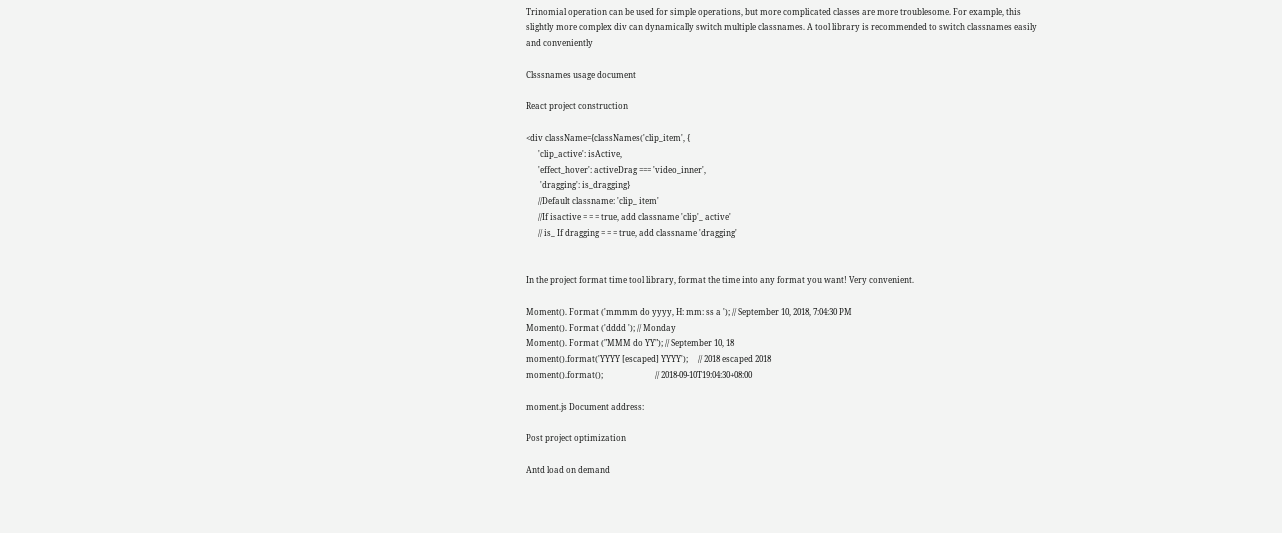Trinomial operation can be used for simple operations, but more complicated classes are more troublesome. For example, this slightly more complex div can dynamically switch multiple classnames. A tool library is recommended to switch classnames easily and conveniently

Clsssnames usage document

React project construction

<div className={classNames('clip_item', {
      'clip_active': isActive,
      'effect_hover': activeDrag === 'video_inner',
       'dragging': is_dragging}
      //Default classname: 'clip_ item'
      //If isactive = = = true, add classname 'clip'_ active'
      // is_ If dragging = = = true, add classname 'dragging'


In the project format time tool library, format the time into any format you want! Very convenient.

Moment(). Format ('mmmm do yyyy, H: mm: ss a '); // September 10, 2018, 7:04:30 PM
Moment(). Format ('dddd '); // Monday
Moment(). Format ("MMM do YY"); // September 10, 18
moment().format('YYYY [escaped] YYYY');     // 2018 escaped 2018
moment().format();                          // 2018-09-10T19:04:30+08:00

moment.js Document address:

Post project optimization

Antd load on demand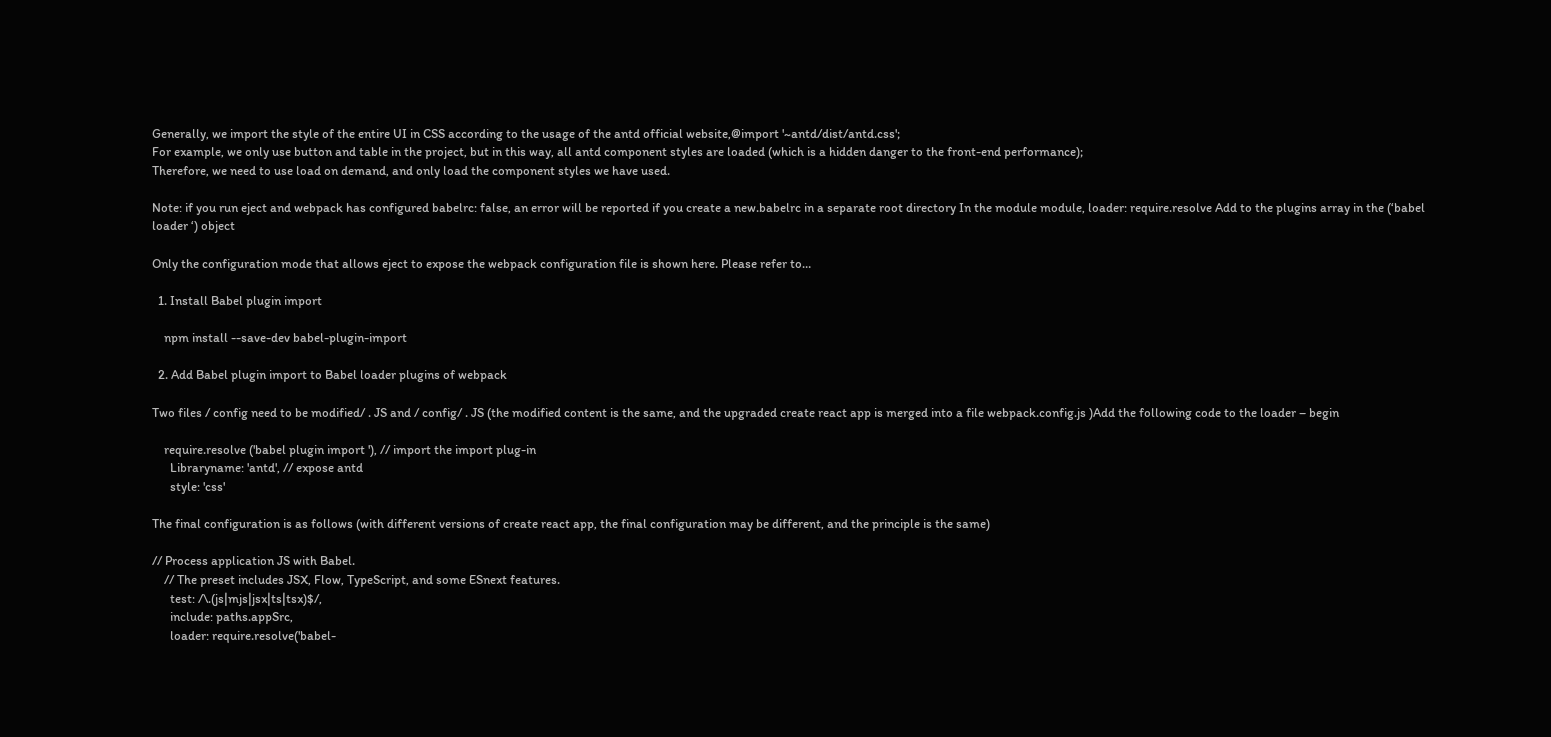Generally, we import the style of the entire UI in CSS according to the usage of the antd official website,@import '~antd/dist/antd.css';
For example, we only use button and table in the project, but in this way, all antd component styles are loaded (which is a hidden danger to the front-end performance);
Therefore, we need to use load on demand, and only load the component styles we have used.

Note: if you run eject and webpack has configured babelrc: false, an error will be reported if you create a new.babelrc in a separate root directory In the module module, loader: require.resolve Add to the plugins array in the (‘babel loader ‘) object

Only the configuration mode that allows eject to expose the webpack configuration file is shown here. Please refer to…

  1. Install Babel plugin import

    npm install --save-dev babel-plugin-import

  2. Add Babel plugin import to Babel loader plugins of webpack

Two files / config need to be modified/ . JS and / config/ . JS (the modified content is the same, and the upgraded create react app is merged into a file webpack.config.js )Add the following code to the loader – begin

    require.resolve ('babel plugin import '), // import the import plug-in
      Libraryname: 'antd', // expose antd
      style: 'css'

The final configuration is as follows (with different versions of create react app, the final configuration may be different, and the principle is the same)

// Process application JS with Babel.
    // The preset includes JSX, Flow, TypeScript, and some ESnext features.
      test: /\.(js|mjs|jsx|ts|tsx)$/,
      include: paths.appSrc,
      loader: require.resolve('babel-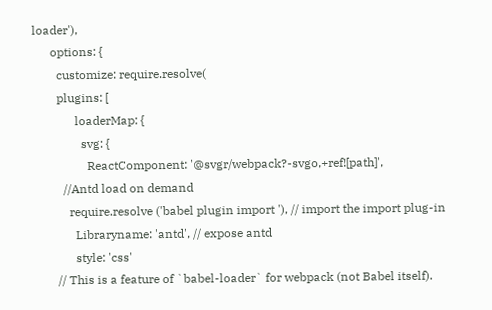loader'),
      options: {
        customize: require.resolve(
        plugins: [
              loaderMap: {
                svg: {
                  ReactComponent: '@svgr/webpack?-svgo,+ref![path]',
          //Antd load on demand
            require.resolve ('babel plugin import '), // import the import plug-in
              Libraryname: 'antd', // expose antd
              style: 'css'
        // This is a feature of `babel-loader` for webpack (not Babel itself).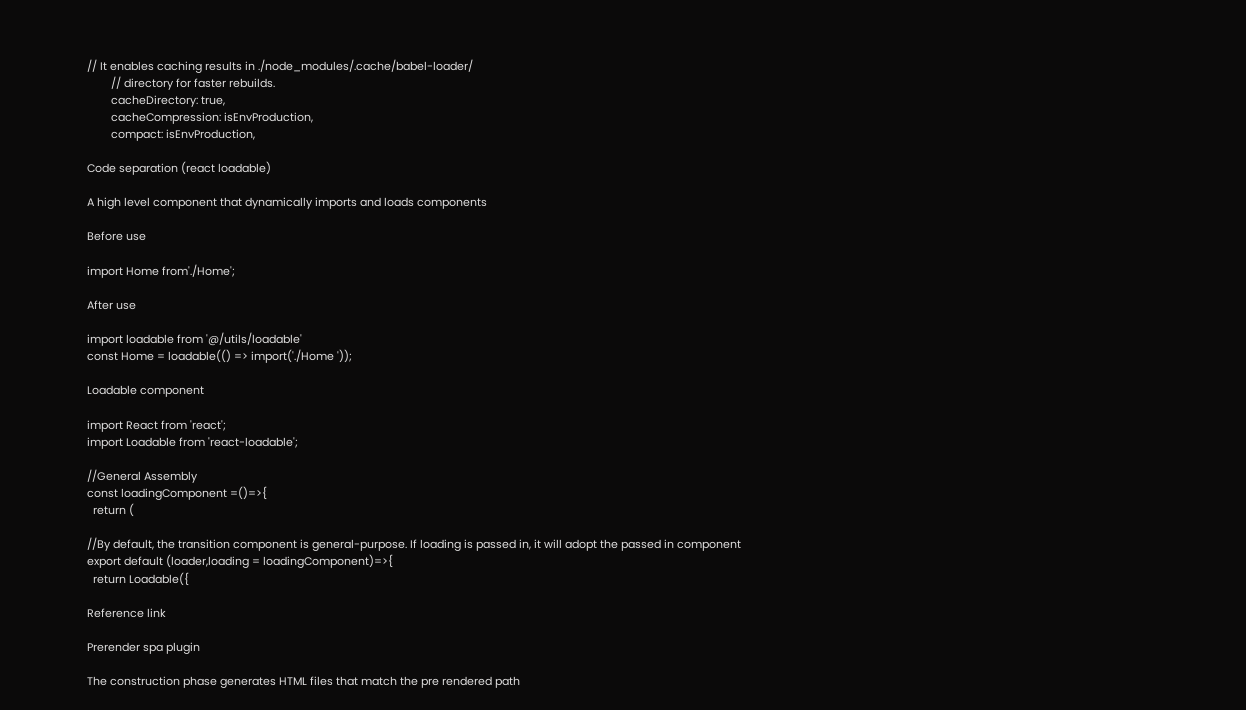// It enables caching results in ./node_modules/.cache/babel-loader/
        // directory for faster rebuilds.
        cacheDirectory: true,
        cacheCompression: isEnvProduction,
        compact: isEnvProduction,

Code separation (react loadable)

A high level component that dynamically imports and loads components

Before use

import Home from'./Home';

After use

import loadable from '@/utils/loadable'
const Home = loadable(() => import('./Home '));

Loadable component

import React from 'react';
import Loadable from 'react-loadable';

//General Assembly
const loadingComponent =()=>{
  return (

//By default, the transition component is general-purpose. If loading is passed in, it will adopt the passed in component
export default (loader,loading = loadingComponent)=>{
  return Loadable({

Reference link

Prerender spa plugin

The construction phase generates HTML files that match the pre rendered path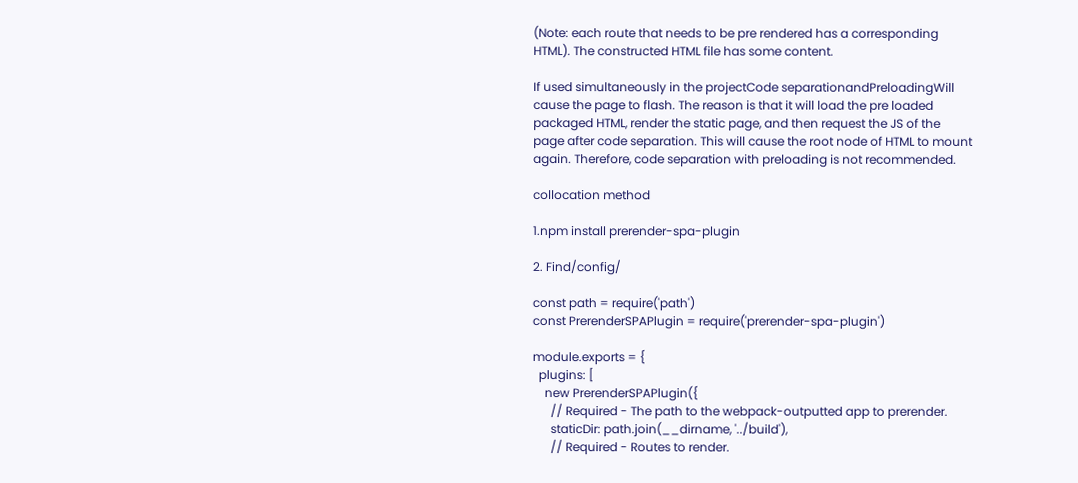(Note: each route that needs to be pre rendered has a corresponding HTML). The constructed HTML file has some content.

If used simultaneously in the projectCode separationandPreloadingWill cause the page to flash. The reason is that it will load the pre loaded packaged HTML, render the static page, and then request the JS of the page after code separation. This will cause the root node of HTML to mount again. Therefore, code separation with preloading is not recommended.

collocation method

1.npm install prerender-spa-plugin

2. Find/config/

const path = require('path')
const PrerenderSPAPlugin = require('prerender-spa-plugin')

module.exports = {
  plugins: [
    new PrerenderSPAPlugin({
      // Required - The path to the webpack-outputted app to prerender.
      staticDir: path.join(__dirname, '../build'),
      // Required - Routes to render.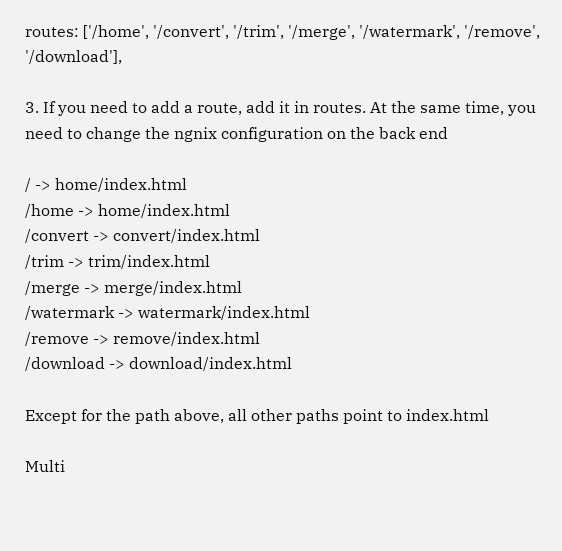routes: ['/home', '/convert', '/trim', '/merge', '/watermark', '/remove', '/download'],

3. If you need to add a route, add it in routes. At the same time, you need to change the ngnix configuration on the back end

/ -> home/index.html
/home -> home/index.html
/convert -> convert/index.html
/trim -> trim/index.html
/merge -> merge/index.html
/watermark -> watermark/index.html
/remove -> remove/index.html
/download -> download/index.html

Except for the path above, all other paths point to index.html

Multi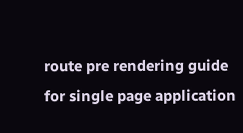route pre rendering guide for single page application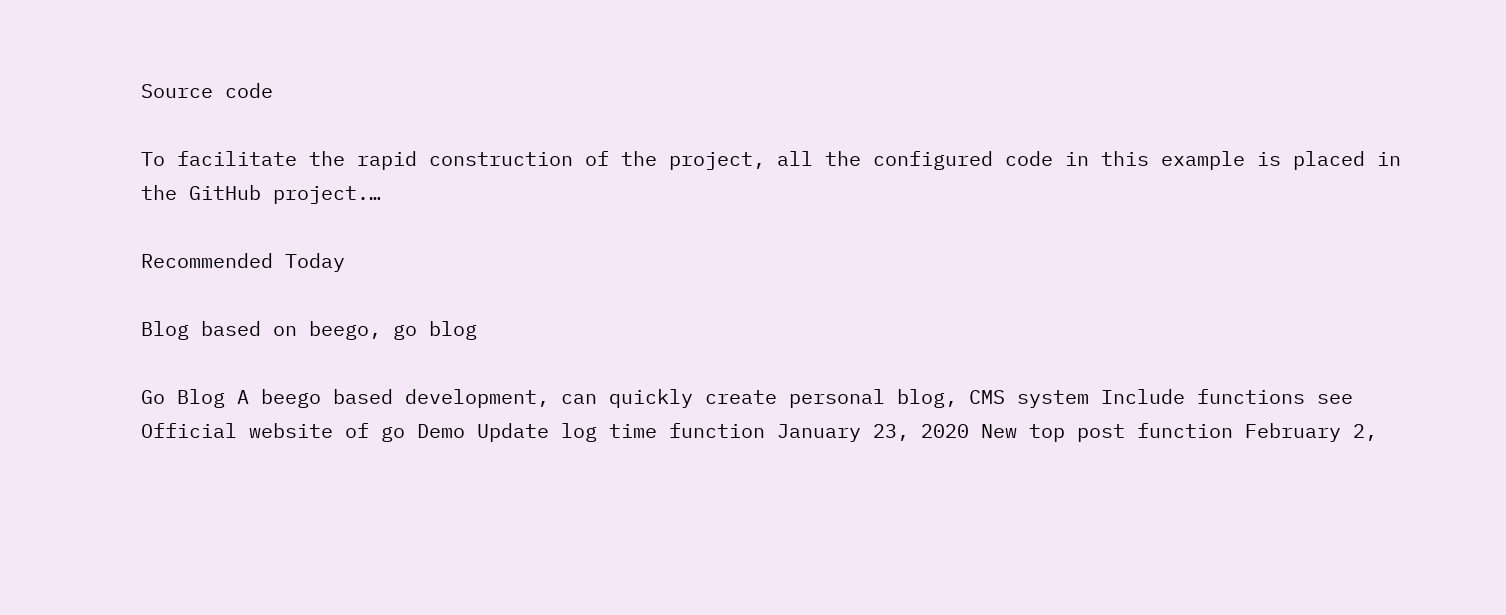Source code

To facilitate the rapid construction of the project, all the configured code in this example is placed in the GitHub project.…

Recommended Today

Blog based on beego, go blog

Go Blog A beego based development, can quickly create personal blog, CMS system Include functions see Official website of go Demo Update log time function January 23, 2020 New top post function February 2,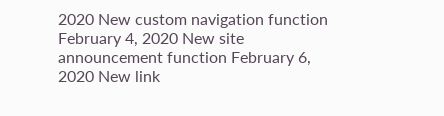2020 New custom navigation function February 4, 2020 New site announcement function February 6, 2020 New link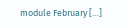module February […]